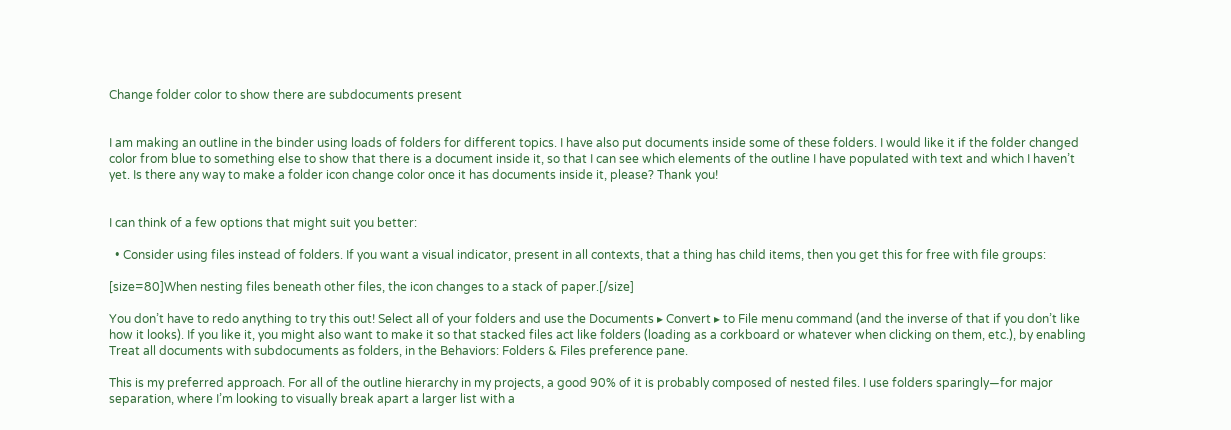Change folder color to show there are subdocuments present


I am making an outline in the binder using loads of folders for different topics. I have also put documents inside some of these folders. I would like it if the folder changed color from blue to something else to show that there is a document inside it, so that I can see which elements of the outline I have populated with text and which I haven’t yet. Is there any way to make a folder icon change color once it has documents inside it, please? Thank you!


I can think of a few options that might suit you better:

  • Consider using files instead of folders. If you want a visual indicator, present in all contexts, that a thing has child items, then you get this for free with file groups:

[size=80]When nesting files beneath other files, the icon changes to a stack of paper.[/size]

You don’t have to redo anything to try this out! Select all of your folders and use the Documents ▸ Convert ▸ to File menu command (and the inverse of that if you don’t like how it looks). If you like it, you might also want to make it so that stacked files act like folders (loading as a corkboard or whatever when clicking on them, etc.), by enabling Treat all documents with subdocuments as folders, in the Behaviors: Folders & Files preference pane.

This is my preferred approach. For all of the outline hierarchy in my projects, a good 90% of it is probably composed of nested files. I use folders sparingly—for major separation, where I’m looking to visually break apart a larger list with a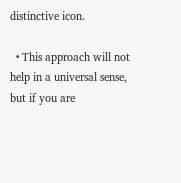distinctive icon.

  • This approach will not help in a universal sense, but if you are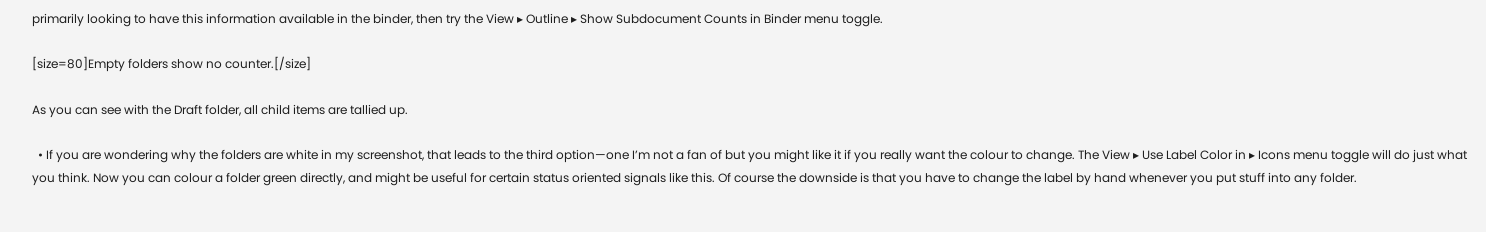primarily looking to have this information available in the binder, then try the View ▸ Outline ▸ Show Subdocument Counts in Binder menu toggle.

[size=80]Empty folders show no counter.[/size]

As you can see with the Draft folder, all child items are tallied up.

  • If you are wondering why the folders are white in my screenshot, that leads to the third option—one I’m not a fan of but you might like it if you really want the colour to change. The View ▸ Use Label Color in ▸ Icons menu toggle will do just what you think. Now you can colour a folder green directly, and might be useful for certain status oriented signals like this. Of course the downside is that you have to change the label by hand whenever you put stuff into any folder.